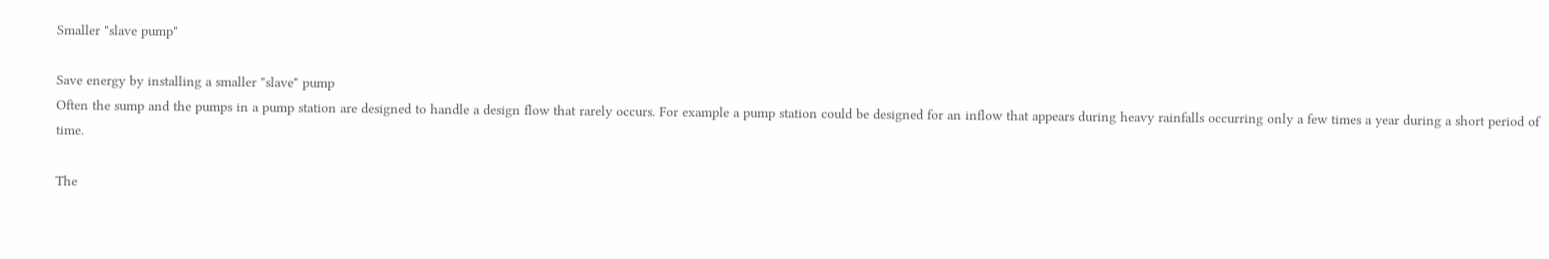Smaller "slave pump"

Save energy by installing a smaller "slave" pump
Often the sump and the pumps in a pump station are designed to handle a design flow that rarely occurs. For example a pump station could be designed for an inflow that appears during heavy rainfalls occurring only a few times a year during a short period of time.

The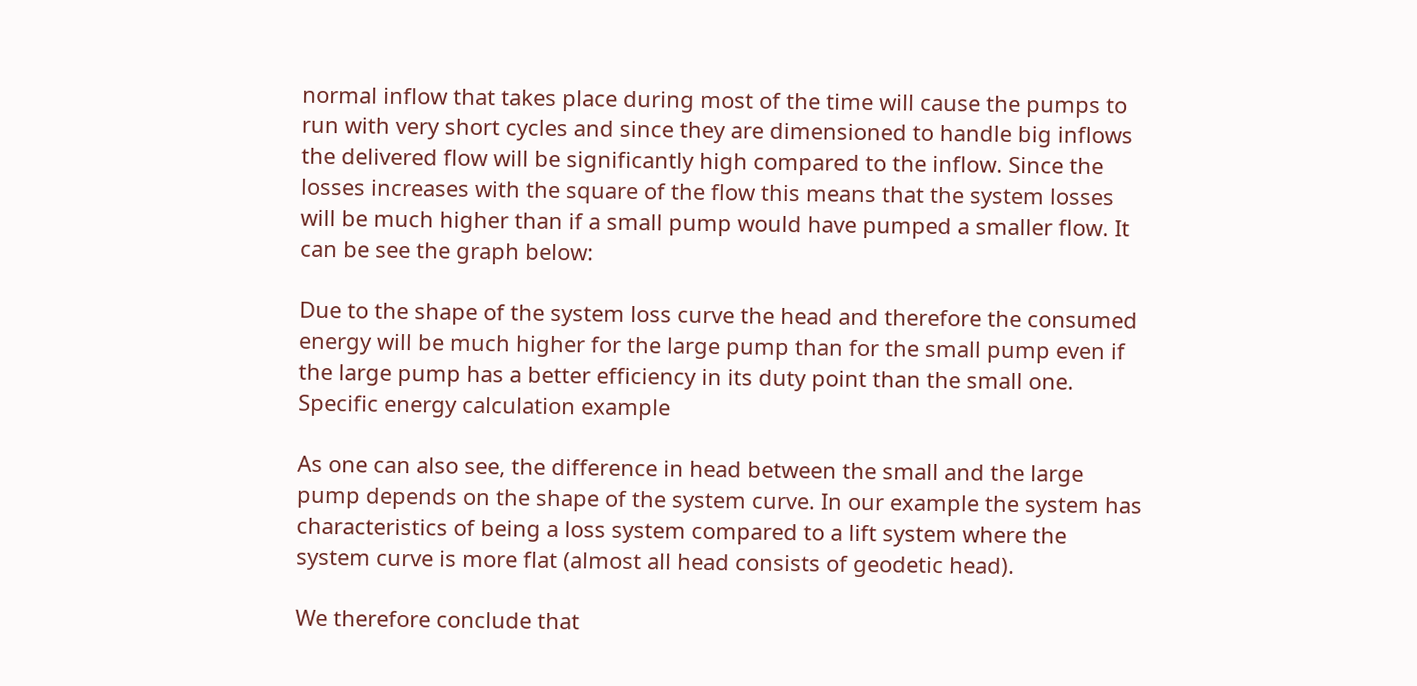normal inflow that takes place during most of the time will cause the pumps to run with very short cycles and since they are dimensioned to handle big inflows the delivered flow will be significantly high compared to the inflow. Since the losses increases with the square of the flow this means that the system losses will be much higher than if a small pump would have pumped a smaller flow. It can be see the graph below:

Due to the shape of the system loss curve the head and therefore the consumed energy will be much higher for the large pump than for the small pump even if the large pump has a better efficiency in its duty point than the small one.
Specific energy calculation example

As one can also see, the difference in head between the small and the large pump depends on the shape of the system curve. In our example the system has characteristics of being a loss system compared to a lift system where the system curve is more flat (almost all head consists of geodetic head).

We therefore conclude that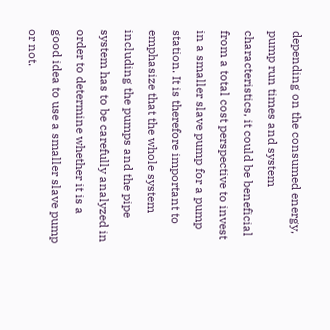depending on the consumed energy, pump run times and system characteristics, it could be beneficial from a total cost perspective to invest in a smaller slave pump for a pump station. It is therefore important to emphasize that the whole system including the pumps and the pipe system has to be carefully analyzed in order to determine whether it is a good idea to use a smaller slave pump or not.